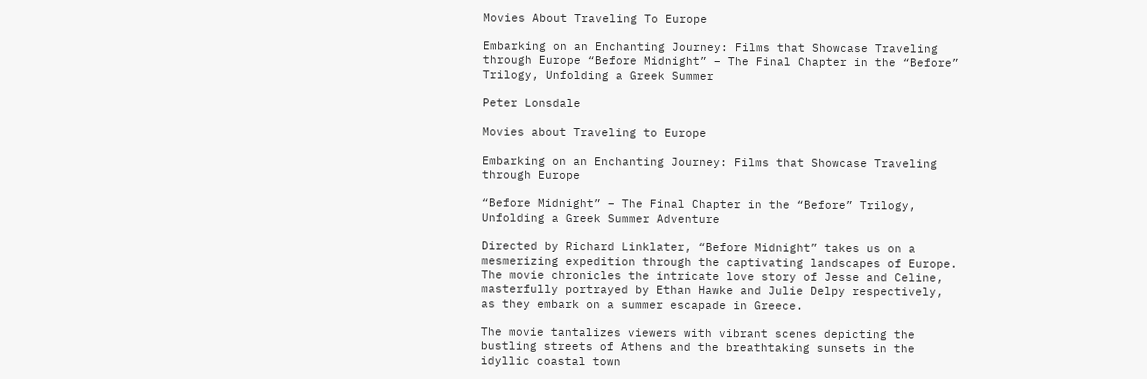Movies About Traveling To Europe

Embarking on an Enchanting Journey: Films that Showcase Traveling through Europe “Before Midnight” – The Final Chapter in the “Before” Trilogy, Unfolding a Greek Summer

Peter Lonsdale

Movies about Traveling to Europe

Embarking on an Enchanting Journey: Films that Showcase Traveling through Europe

“Before Midnight” – The Final Chapter in the “Before” Trilogy, Unfolding a Greek Summer Adventure

Directed by Richard Linklater, “Before Midnight” takes us on a mesmerizing expedition through the captivating landscapes of Europe. The movie chronicles the intricate love story of Jesse and Celine, masterfully portrayed by Ethan Hawke and Julie Delpy respectively, as they embark on a summer escapade in Greece.

The movie tantalizes viewers with vibrant scenes depicting the bustling streets of Athens and the breathtaking sunsets in the idyllic coastal town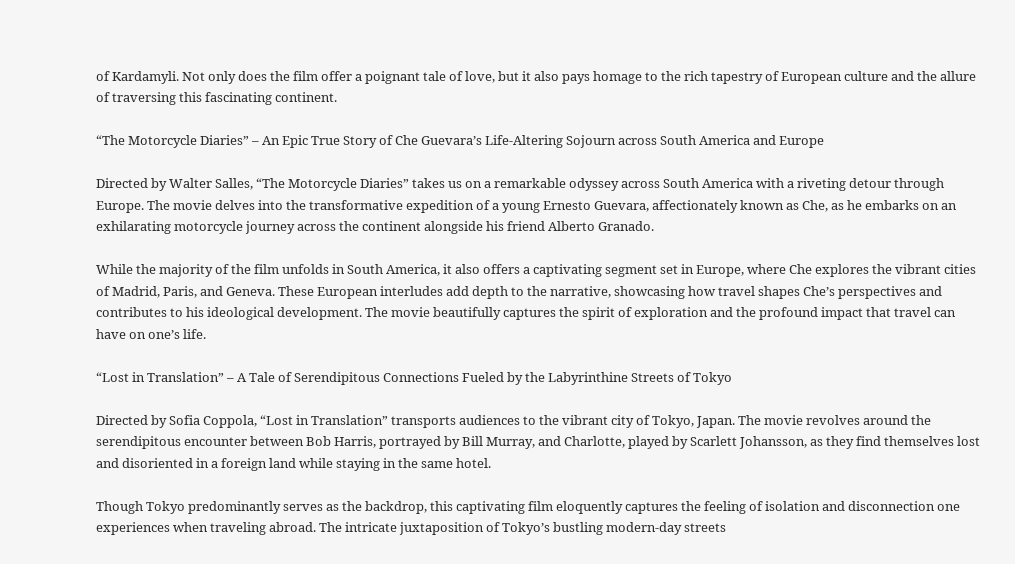of Kardamyli. Not only does the film offer a poignant tale of love, but it also pays homage to the rich tapestry of European culture and the allure of traversing this fascinating continent.

“The Motorcycle Diaries” – An Epic True Story of Che Guevara’s Life-Altering Sojourn across South America and Europe

Directed by Walter Salles, “The Motorcycle Diaries” takes us on a remarkable odyssey across South America with a riveting detour through Europe. The movie delves into the transformative expedition of a young Ernesto Guevara, affectionately known as Che, as he embarks on an exhilarating motorcycle journey across the continent alongside his friend Alberto Granado.

While the majority of the film unfolds in South America, it also offers a captivating segment set in Europe, where Che explores the vibrant cities of Madrid, Paris, and Geneva. These European interludes add depth to the narrative, showcasing how travel shapes Che’s perspectives and contributes to his ideological development. The movie beautifully captures the spirit of exploration and the profound impact that travel can have on one’s life.

“Lost in Translation” – A Tale of Serendipitous Connections Fueled by the Labyrinthine Streets of Tokyo

Directed by Sofia Coppola, “Lost in Translation” transports audiences to the vibrant city of Tokyo, Japan. The movie revolves around the serendipitous encounter between Bob Harris, portrayed by Bill Murray, and Charlotte, played by Scarlett Johansson, as they find themselves lost and disoriented in a foreign land while staying in the same hotel.

Though Tokyo predominantly serves as the backdrop, this captivating film eloquently captures the feeling of isolation and disconnection one experiences when traveling abroad. The intricate juxtaposition of Tokyo’s bustling modern-day streets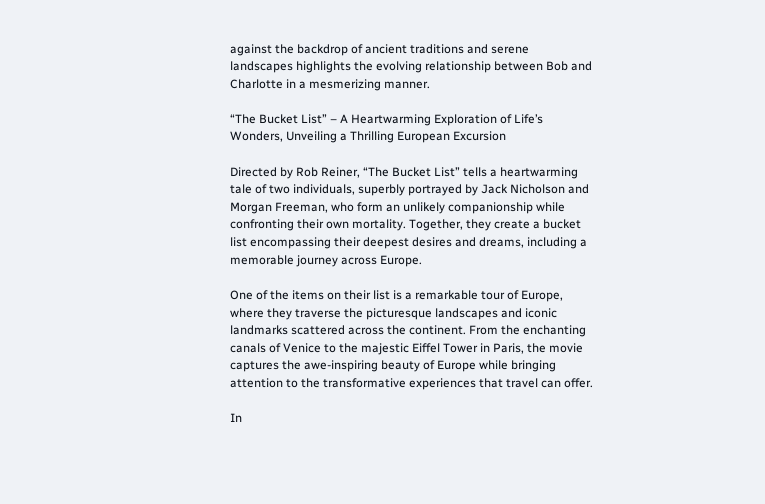against the backdrop of ancient traditions and serene landscapes highlights the evolving relationship between Bob and Charlotte in a mesmerizing manner.

“The Bucket List” – A Heartwarming Exploration of Life’s Wonders, Unveiling a Thrilling European Excursion

Directed by Rob Reiner, “The Bucket List” tells a heartwarming tale of two individuals, superbly portrayed by Jack Nicholson and Morgan Freeman, who form an unlikely companionship while confronting their own mortality. Together, they create a bucket list encompassing their deepest desires and dreams, including a memorable journey across Europe.

One of the items on their list is a remarkable tour of Europe, where they traverse the picturesque landscapes and iconic landmarks scattered across the continent. From the enchanting canals of Venice to the majestic Eiffel Tower in Paris, the movie captures the awe-inspiring beauty of Europe while bringing attention to the transformative experiences that travel can offer.

In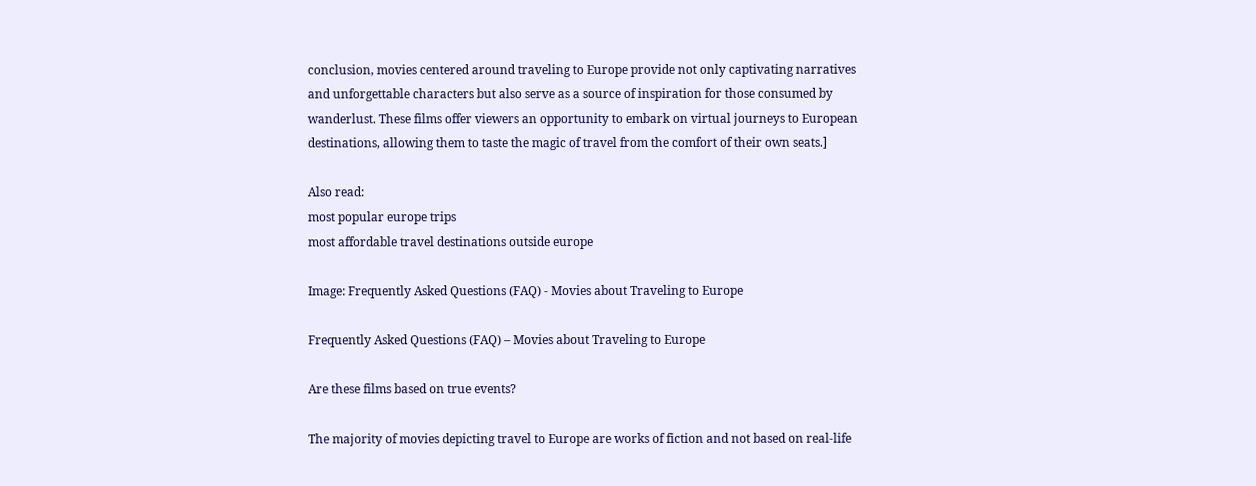conclusion, movies centered around traveling to Europe provide not only captivating narratives and unforgettable characters but also serve as a source of inspiration for those consumed by wanderlust. These films offer viewers an opportunity to embark on virtual journeys to European destinations, allowing them to taste the magic of travel from the comfort of their own seats.]

Also read:
most popular europe trips
most affordable travel destinations outside europe

Image: Frequently Asked Questions (FAQ) - Movies about Traveling to Europe

Frequently Asked Questions (FAQ) – Movies about Traveling to Europe

Are these films based on true events?

The majority of movies depicting travel to Europe are works of fiction and not based on real-life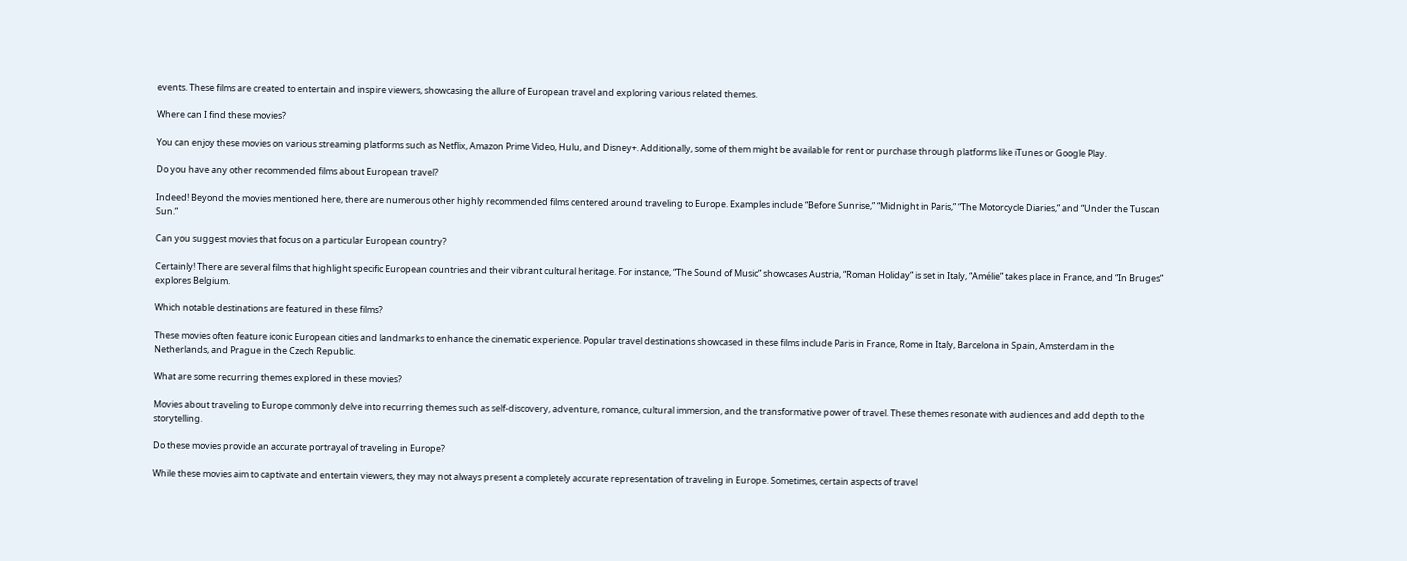events. These films are created to entertain and inspire viewers, showcasing the allure of European travel and exploring various related themes.

Where can I find these movies?

You can enjoy these movies on various streaming platforms such as Netflix, Amazon Prime Video, Hulu, and Disney+. Additionally, some of them might be available for rent or purchase through platforms like iTunes or Google Play.

Do you have any other recommended films about European travel?

Indeed! Beyond the movies mentioned here, there are numerous other highly recommended films centered around traveling to Europe. Examples include “Before Sunrise,” “Midnight in Paris,” “The Motorcycle Diaries,” and “Under the Tuscan Sun.”

Can you suggest movies that focus on a particular European country?

Certainly! There are several films that highlight specific European countries and their vibrant cultural heritage. For instance, “The Sound of Music” showcases Austria, “Roman Holiday” is set in Italy, “Amélie” takes place in France, and “In Bruges” explores Belgium.

Which notable destinations are featured in these films?

These movies often feature iconic European cities and landmarks to enhance the cinematic experience. Popular travel destinations showcased in these films include Paris in France, Rome in Italy, Barcelona in Spain, Amsterdam in the Netherlands, and Prague in the Czech Republic.

What are some recurring themes explored in these movies?

Movies about traveling to Europe commonly delve into recurring themes such as self-discovery, adventure, romance, cultural immersion, and the transformative power of travel. These themes resonate with audiences and add depth to the storytelling.

Do these movies provide an accurate portrayal of traveling in Europe?

While these movies aim to captivate and entertain viewers, they may not always present a completely accurate representation of traveling in Europe. Sometimes, certain aspects of travel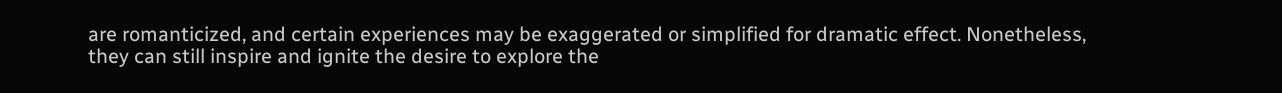are romanticized, and certain experiences may be exaggerated or simplified for dramatic effect. Nonetheless, they can still inspire and ignite the desire to explore the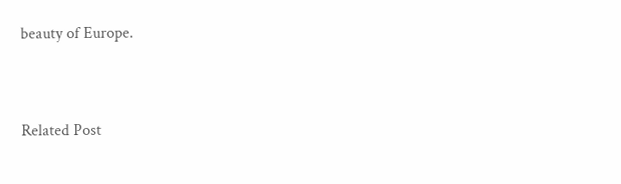beauty of Europe.


Related Post